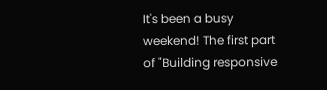It's been a busy weekend! The first part of "Building responsive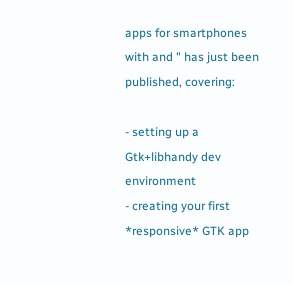apps for smartphones with and " has just been published, covering:

- setting up a Gtk+libhandy dev environment
- creating your first *responsive* GTK app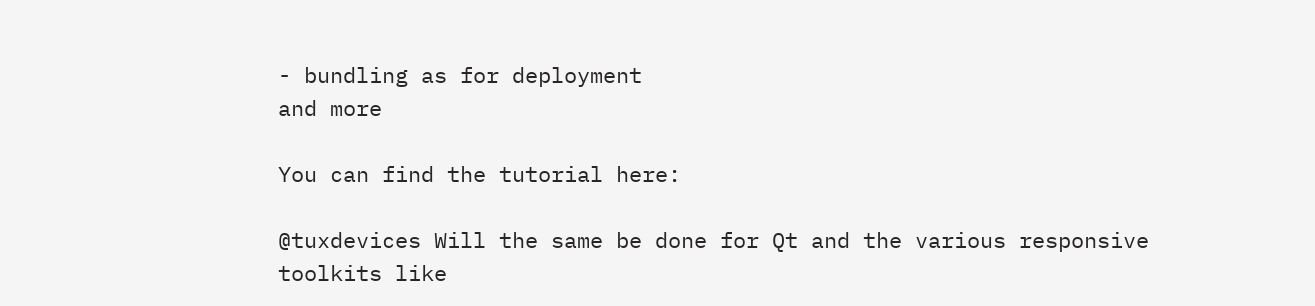- bundling as for deployment
and more

You can find the tutorial here:

@tuxdevices Will the same be done for Qt and the various responsive toolkits like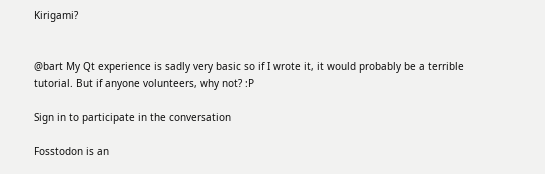Kirigami?


@bart My Qt experience is sadly very basic so if I wrote it, it would probably be a terrible tutorial. But if anyone volunteers, why not? :P

Sign in to participate in the conversation

Fosstodon is an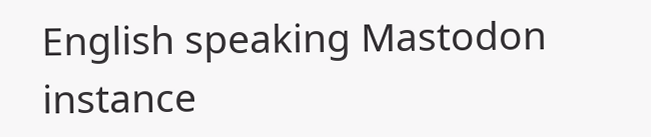English speaking Mastodon instance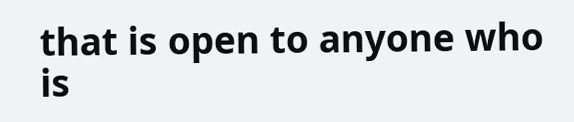that is open to anyone who is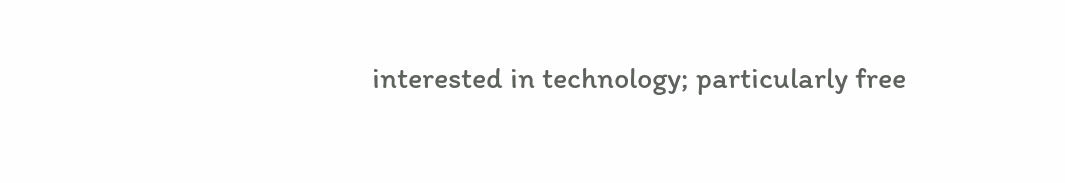interested in technology; particularly free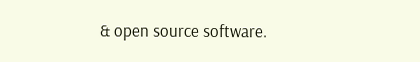& open source software.